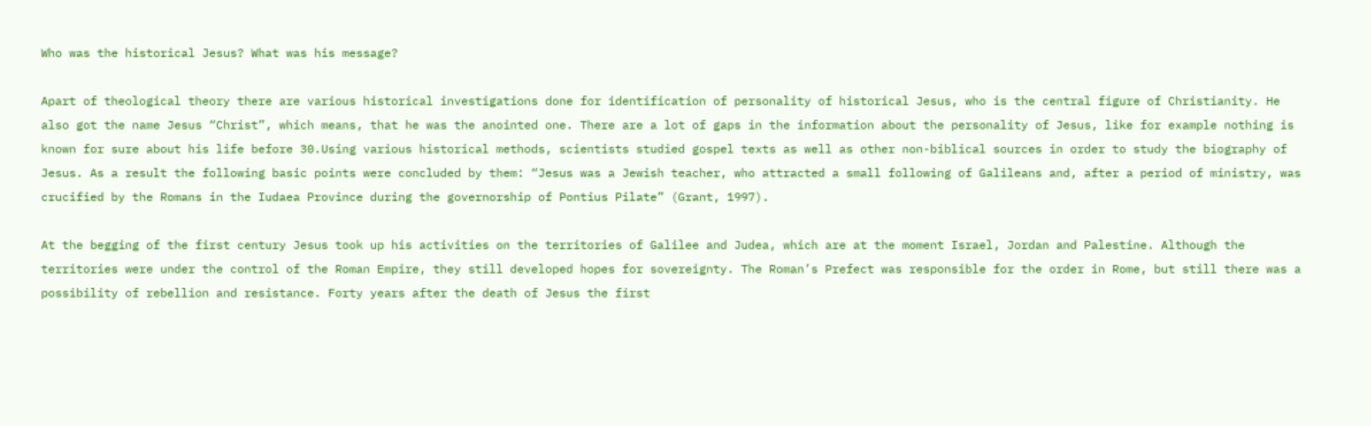Who was the historical Jesus? What was his message?

Apart of theological theory there are various historical investigations done for identification of personality of historical Jesus, who is the central figure of Christianity. He also got the name Jesus “Christ”, which means, that he was the anointed one. There are a lot of gaps in the information about the personality of Jesus, like for example nothing is known for sure about his life before 30.Using various historical methods, scientists studied gospel texts as well as other non-biblical sources in order to study the biography of Jesus. As a result the following basic points were concluded by them: “Jesus was a Jewish teacher, who attracted a small following of Galileans and, after a period of ministry, was crucified by the Romans in the Iudaea Province during the governorship of Pontius Pilate” (Grant, 1997).

At the begging of the first century Jesus took up his activities on the territories of Galilee and Judea, which are at the moment Israel, Jordan and Palestine. Although the territories were under the control of the Roman Empire, they still developed hopes for sovereignty. The Roman’s Prefect was responsible for the order in Rome, but still there was a possibility of rebellion and resistance. Forty years after the death of Jesus the first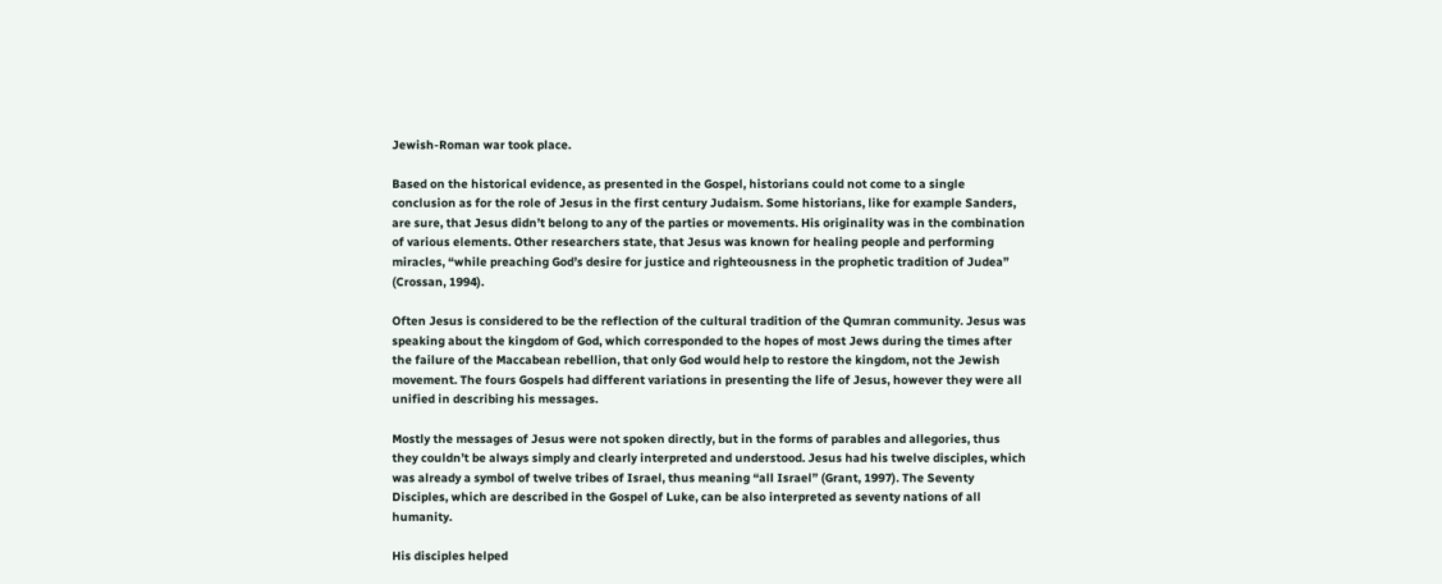Jewish-Roman war took place.

Based on the historical evidence, as presented in the Gospel, historians could not come to a single conclusion as for the role of Jesus in the first century Judaism. Some historians, like for example Sanders, are sure, that Jesus didn’t belong to any of the parties or movements. His originality was in the combination of various elements. Other researchers state, that Jesus was known for healing people and performing miracles, “while preaching God’s desire for justice and righteousness in the prophetic tradition of Judea” (Crossan, 1994).

Often Jesus is considered to be the reflection of the cultural tradition of the Qumran community. Jesus was speaking about the kingdom of God, which corresponded to the hopes of most Jews during the times after the failure of the Maccabean rebellion, that only God would help to restore the kingdom, not the Jewish movement. The fours Gospels had different variations in presenting the life of Jesus, however they were all unified in describing his messages.

Mostly the messages of Jesus were not spoken directly, but in the forms of parables and allegories, thus they couldn’t be always simply and clearly interpreted and understood. Jesus had his twelve disciples, which was already a symbol of twelve tribes of Israel, thus meaning “all Israel” (Grant, 1997). The Seventy Disciples, which are described in the Gospel of Luke, can be also interpreted as seventy nations of all humanity.

His disciples helped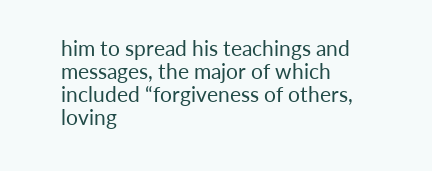him to spread his teachings and messages, the major of which included “forgiveness of others, loving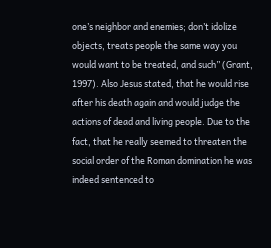one’s neighbor and enemies; don’t idolize objects, treats people the same way you would want to be treated, and such” (Grant, 1997). Also Jesus stated, that he would rise after his death again and would judge the actions of dead and living people. Due to the fact, that he really seemed to threaten the social order of the Roman domination he was indeed sentenced to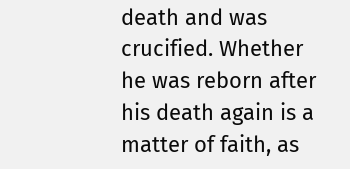death and was crucified. Whether he was reborn after his death again is a matter of faith, as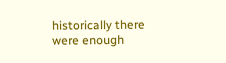historically there were enough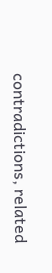contradictions, related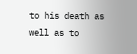to his death as well as to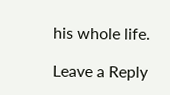his whole life.

Leave a Reply